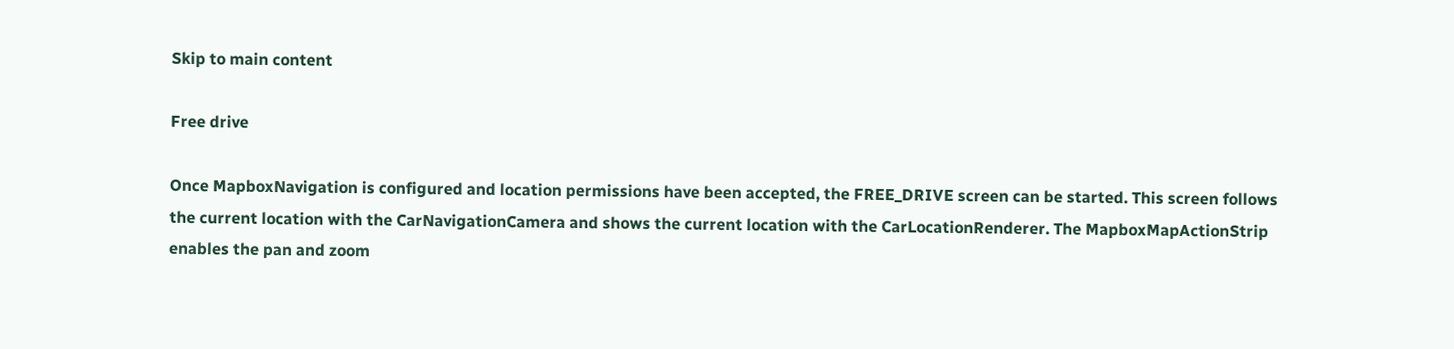Skip to main content

Free drive

Once MapboxNavigation is configured and location permissions have been accepted, the FREE_DRIVE screen can be started. This screen follows the current location with the CarNavigationCamera and shows the current location with the CarLocationRenderer. The MapboxMapActionStrip enables the pan and zoom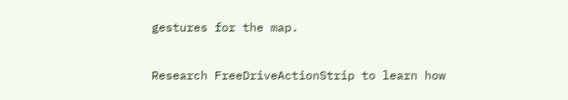gestures for the map.

Research FreeDriveActionStrip to learn how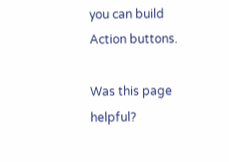you can build Action buttons.

Was this page helpful?